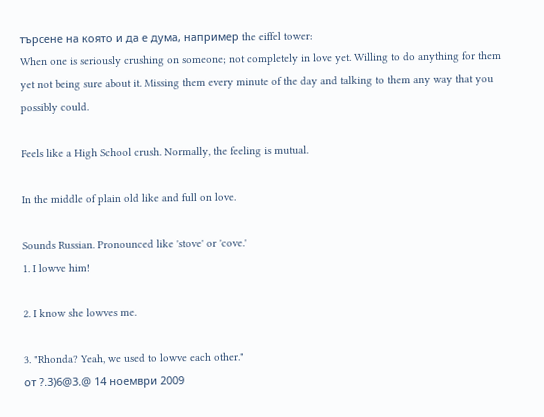търсене на която и да е дума, например the eiffel tower:
When one is seriously crushing on someone; not completely in love yet. Willing to do anything for them yet not being sure about it. Missing them every minute of the day and talking to them any way that you possibly could.

Feels like a High School crush. Normally, the feeling is mutual.

In the middle of plain old like and full on love.

Sounds Russian. Pronounced like 'stove' or 'cove.'
1. I lowve him!

2. I know she lowves me.

3. "Rhonda? Yeah, we used to lowve each other."
от ?.3)6@3.@ 14 ноември 2009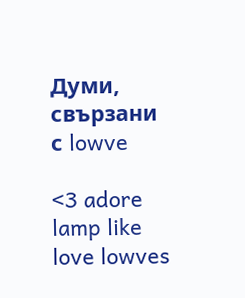Думи, свързани с lowve

<3 adore lamp like love lowves